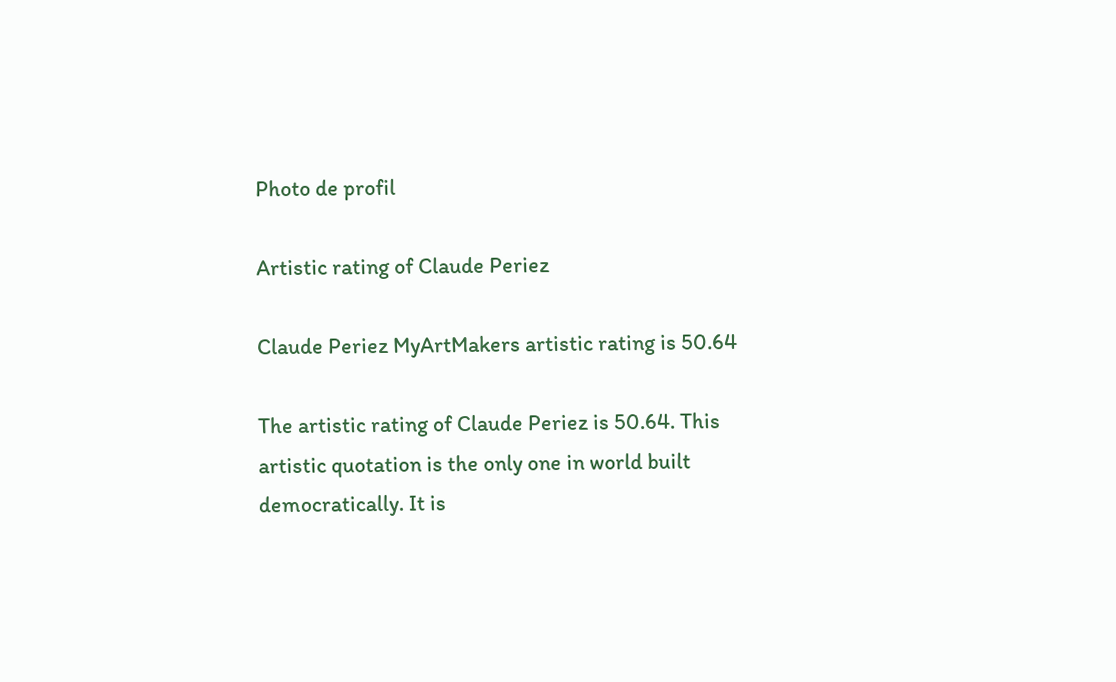Photo de profil

Artistic rating of Claude Periez

Claude Periez MyArtMakers artistic rating is 50.64

The artistic rating of Claude Periez is 50.64. This artistic quotation is the only one in world built democratically. It is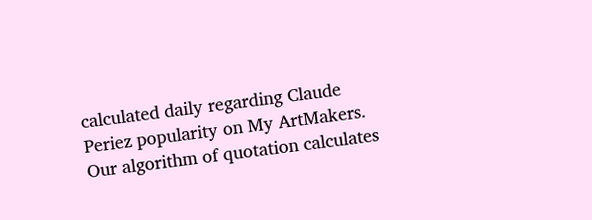calculated daily regarding Claude Periez popularity on My ArtMakers. Our algorithm of quotation calculates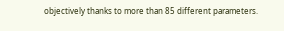objectively thanks to more than 85 different parameters.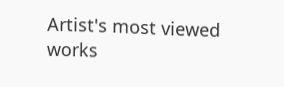Artist's most viewed works